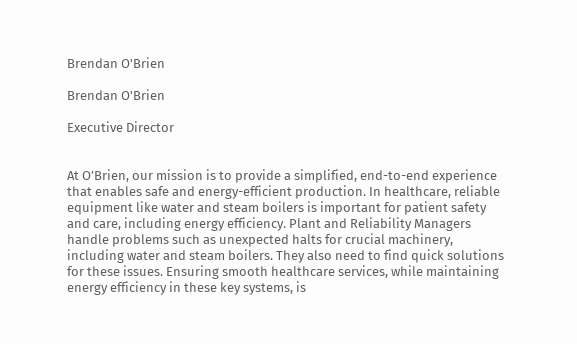Brendan O'Brien

Brendan O'Brien

Executive Director


At O’Brien, our mission is to provide a simplified, end-to-end experience that enables safe and energy-efficient production. In healthcare, reliable equipment like water and steam boilers is important for patient safety and care, including energy efficiency. Plant and Reliability Managers handle problems such as unexpected halts for crucial machinery, including water and steam boilers. They also need to find quick solutions for these issues. Ensuring smooth healthcare services, while maintaining energy efficiency in these key systems, is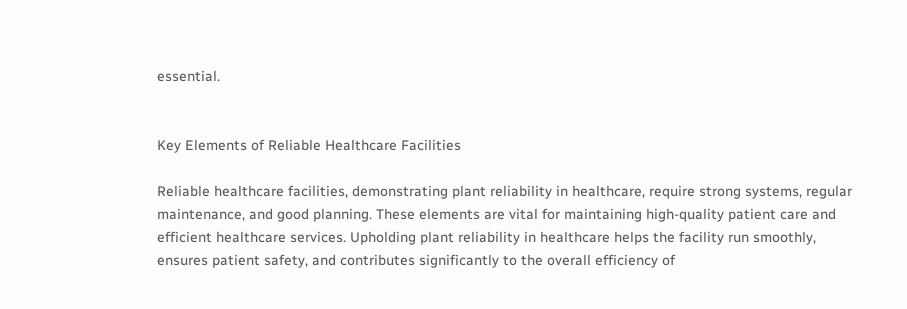essential.


Key Elements of Reliable Healthcare Facilities

Reliable healthcare facilities, demonstrating plant reliability in healthcare, require strong systems, regular maintenance, and good planning. These elements are vital for maintaining high-quality patient care and efficient healthcare services. Upholding plant reliability in healthcare helps the facility run smoothly, ensures patient safety, and contributes significantly to the overall efficiency of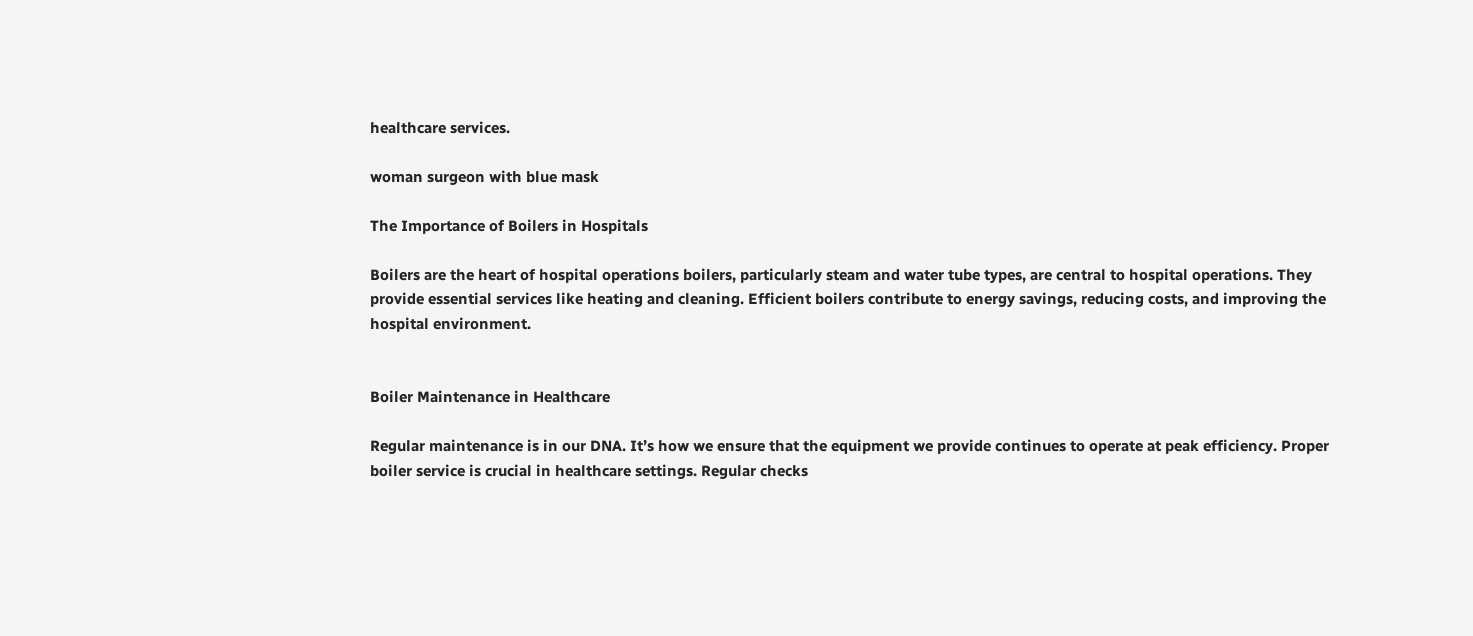healthcare services.

woman surgeon with blue mask

The Importance of Boilers in Hospitals

Boilers are the heart of hospital operations boilers, particularly steam and water tube types, are central to hospital operations. They provide essential services like heating and cleaning. Efficient boilers contribute to energy savings, reducing costs, and improving the hospital environment.


Boiler Maintenance in Healthcare

Regular maintenance is in our DNA. It’s how we ensure that the equipment we provide continues to operate at peak efficiency. Proper boiler service is crucial in healthcare settings. Regular checks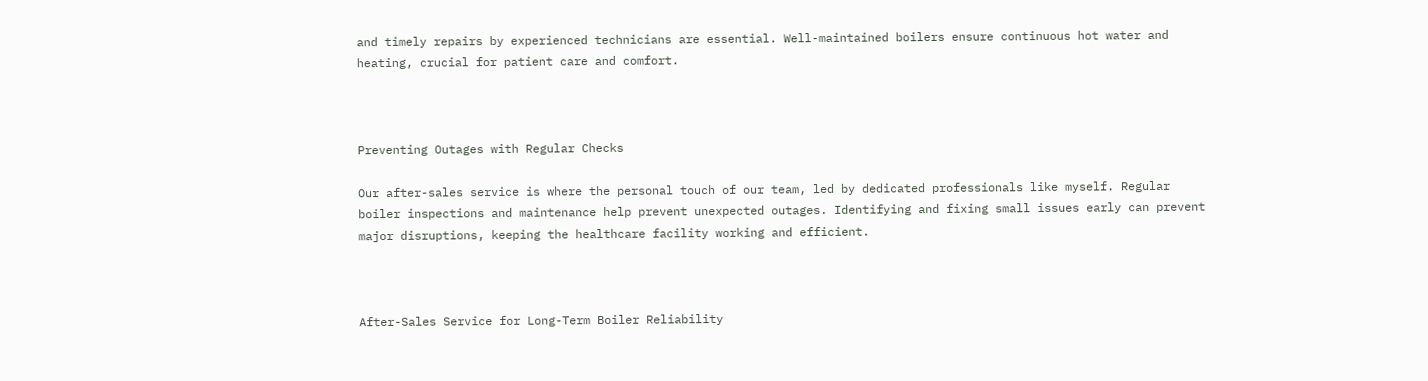and timely repairs by experienced technicians are essential. Well-maintained boilers ensure continuous hot water and heating, crucial for patient care and comfort.



Preventing Outages with Regular Checks

Our after-sales service is where the personal touch of our team, led by dedicated professionals like myself. Regular boiler inspections and maintenance help prevent unexpected outages. Identifying and fixing small issues early can prevent major disruptions, keeping the healthcare facility working and efficient.



After-Sales Service for Long-Term Boiler Reliability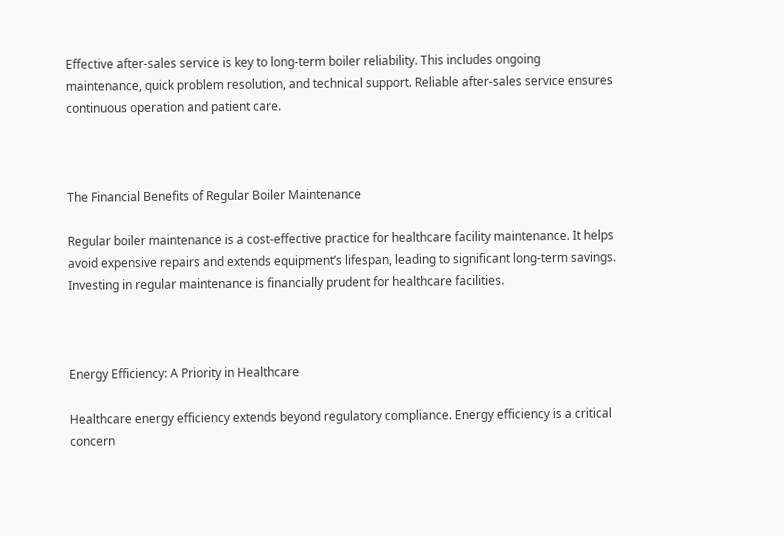Effective after-sales service is key to long-term boiler reliability. This includes ongoing maintenance, quick problem resolution, and technical support. Reliable after-sales service ensures continuous operation and patient care.



The Financial Benefits of Regular Boiler Maintenance

Regular boiler maintenance is a cost-effective practice for healthcare facility maintenance. It helps avoid expensive repairs and extends equipment’s lifespan, leading to significant long-term savings. Investing in regular maintenance is financially prudent for healthcare facilities.



Energy Efficiency: A Priority in Healthcare

Healthcare energy efficiency extends beyond regulatory compliance. Energy efficiency is a critical concern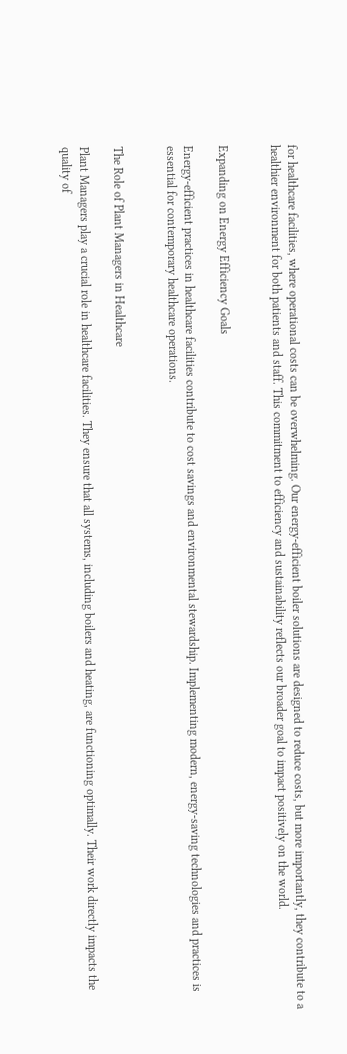for healthcare facilities, where operational costs can be overwhelming. Our energy-efficient boiler solutions are designed to reduce costs, but more importantly, they contribute to a healthier environment for both patients and staff. This commitment to efficiency and sustainability reflects our broader goal to impact positively on the world.


Expanding on Energy Efficiency Goals

Energy-efficient practices in healthcare facilities contribute to cost savings and environmental stewardship. Implementing modern, energy-saving technologies and practices is essential for contemporary healthcare operations.


The Role of Plant Managers in Healthcare

Plant Managers play a crucial role in healthcare facilities. They ensure that all systems, including boilers and heating, are functioning optimally. Their work directly impacts the quality of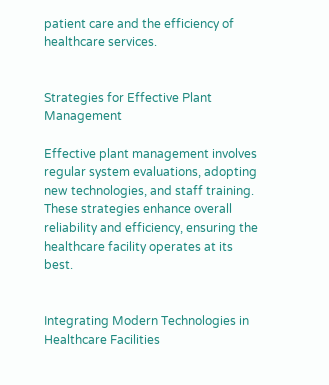patient care and the efficiency of healthcare services.


Strategies for Effective Plant Management

Effective plant management involves regular system evaluations, adopting new technologies, and staff training. These strategies enhance overall reliability and efficiency, ensuring the healthcare facility operates at its best.


Integrating Modern Technologies in Healthcare Facilities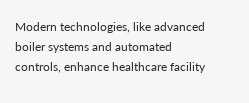Modern technologies, like advanced boiler systems and automated controls, enhance healthcare facility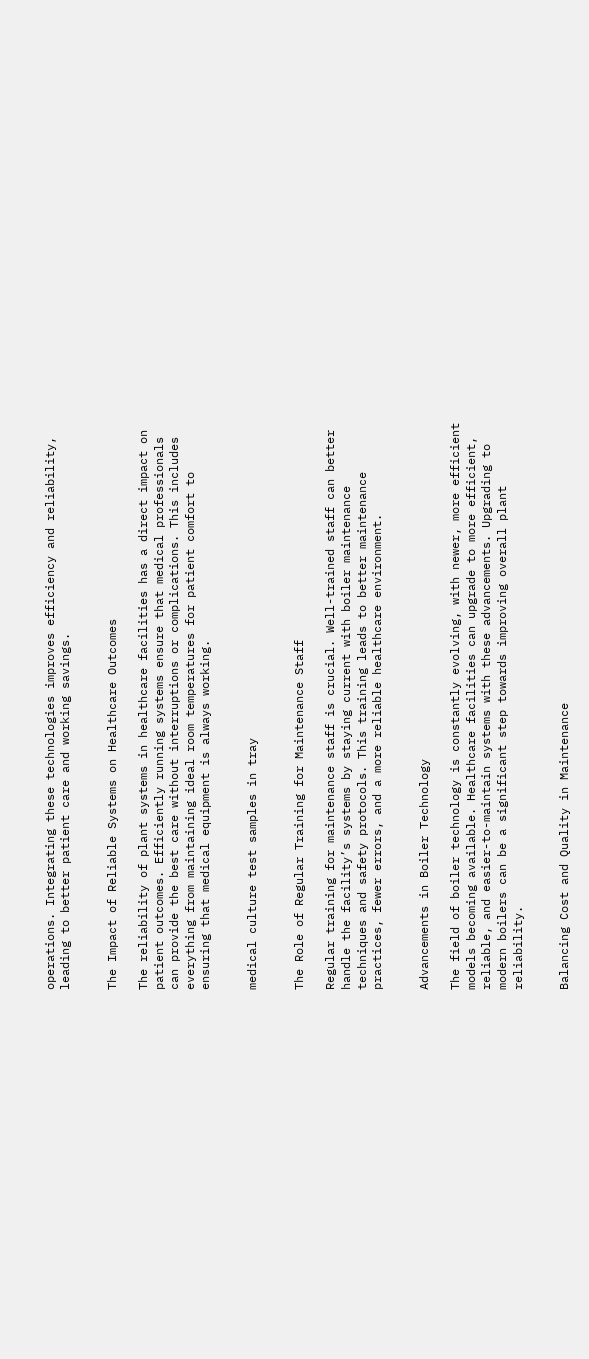operations. Integrating these technologies improves efficiency and reliability, leading to better patient care and working savings.


The Impact of Reliable Systems on Healthcare Outcomes

The reliability of plant systems in healthcare facilities has a direct impact on patient outcomes. Efficiently running systems ensure that medical professionals can provide the best care without interruptions or complications. This includes everything from maintaining ideal room temperatures for patient comfort to ensuring that medical equipment is always working.


medical culture test samples in tray


The Role of Regular Training for Maintenance Staff

Regular training for maintenance staff is crucial. Well-trained staff can better handle the facility’s systems by staying current with boiler maintenance techniques and safety protocols. This training leads to better maintenance practices, fewer errors, and a more reliable healthcare environment.


Advancements in Boiler Technology

The field of boiler technology is constantly evolving, with newer, more efficient models becoming available. Healthcare facilities can upgrade to more efficient, reliable, and easier-to-maintain systems with these advancements. Upgrading to modern boilers can be a significant step towards improving overall plant reliability.


Balancing Cost and Quality in Maintenance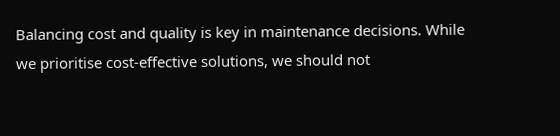Balancing cost and quality is key in maintenance decisions. While we prioritise cost-effective solutions, we should not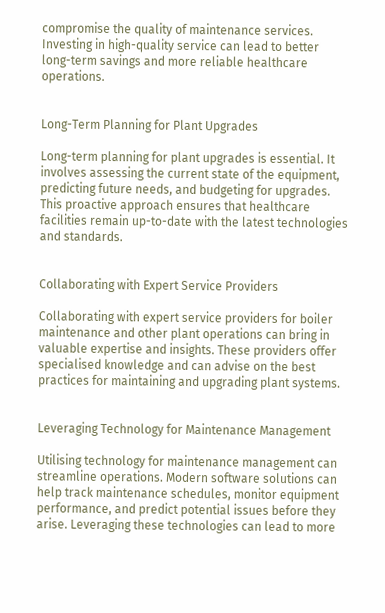compromise the quality of maintenance services. Investing in high-quality service can lead to better long-term savings and more reliable healthcare operations.


Long-Term Planning for Plant Upgrades

Long-term planning for plant upgrades is essential. It involves assessing the current state of the equipment, predicting future needs, and budgeting for upgrades. This proactive approach ensures that healthcare facilities remain up-to-date with the latest technologies and standards.


Collaborating with Expert Service Providers

Collaborating with expert service providers for boiler maintenance and other plant operations can bring in valuable expertise and insights. These providers offer specialised knowledge and can advise on the best practices for maintaining and upgrading plant systems.


Leveraging Technology for Maintenance Management

Utilising technology for maintenance management can streamline operations. Modern software solutions can help track maintenance schedules, monitor equipment performance, and predict potential issues before they arise. Leveraging these technologies can lead to more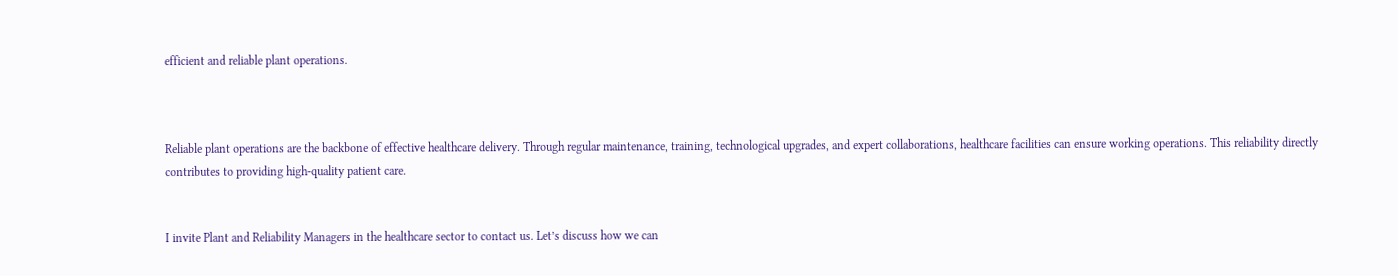efficient and reliable plant operations.



Reliable plant operations are the backbone of effective healthcare delivery. Through regular maintenance, training, technological upgrades, and expert collaborations, healthcare facilities can ensure working operations. This reliability directly contributes to providing high-quality patient care.


I invite Plant and Reliability Managers in the healthcare sector to contact us. Let’s discuss how we can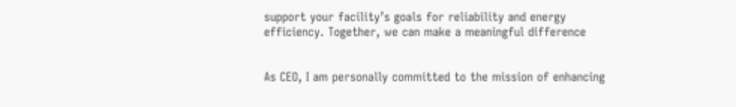support your facility’s goals for reliability and energy efficiency. Together, we can make a meaningful difference


As CEO, I am personally committed to the mission of enhancing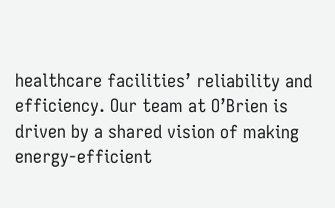healthcare facilities’ reliability and efficiency. Our team at O’Brien is driven by a shared vision of making energy-efficient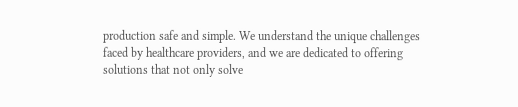production safe and simple. We understand the unique challenges faced by healthcare providers, and we are dedicated to offering solutions that not only solve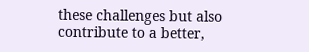these challenges but also contribute to a better,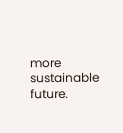more sustainable future.